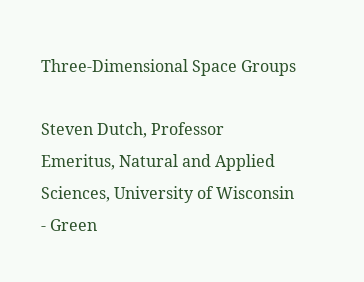Three-Dimensional Space Groups

Steven Dutch, Professor Emeritus, Natural and Applied Sciences, University of Wisconsin - Green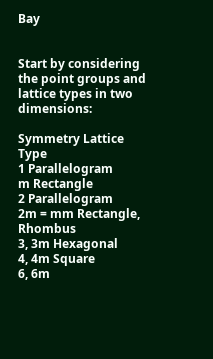Bay


Start by considering the point groups and lattice types in two dimensions:

Symmetry Lattice Type
1 Parallelogram
m Rectangle
2 Parallelogram
2m = mm Rectangle, Rhombus
3, 3m Hexagonal
4, 4m Square
6, 6m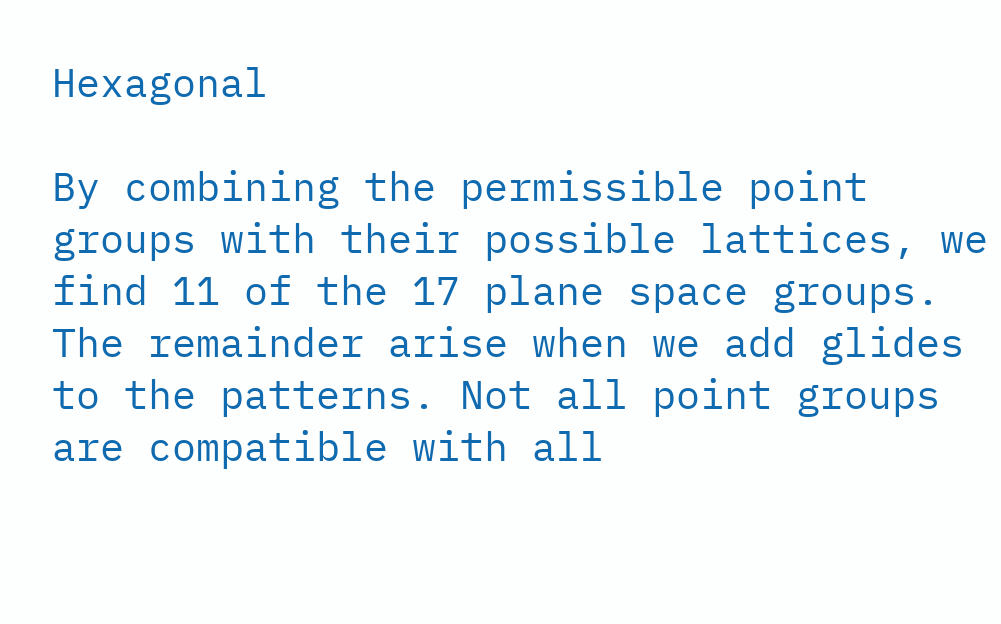Hexagonal

By combining the permissible point groups with their possible lattices, we find 11 of the 17 plane space groups. The remainder arise when we add glides to the patterns. Not all point groups are compatible with all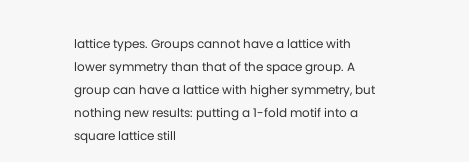lattice types. Groups cannot have a lattice with lower symmetry than that of the space group. A group can have a lattice with higher symmetry, but nothing new results: putting a 1-fold motif into a square lattice still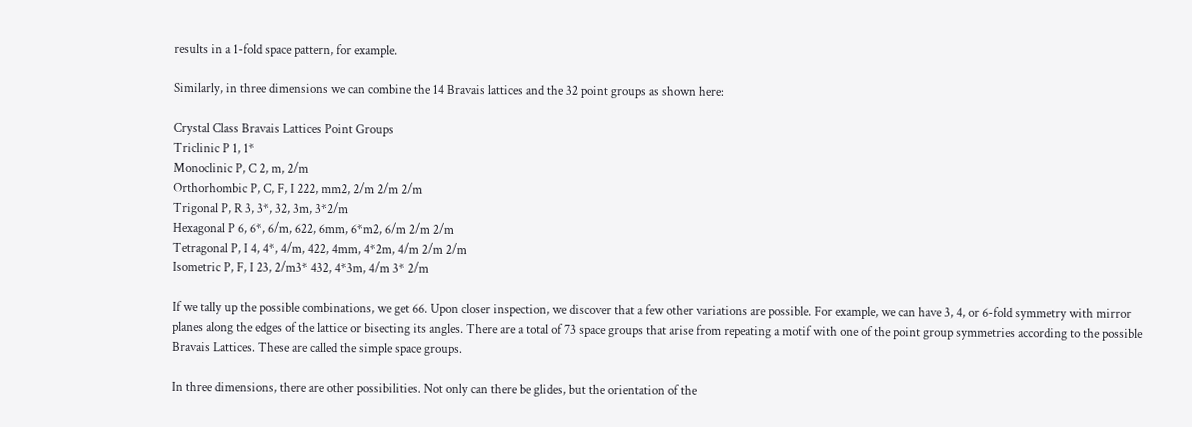results in a 1-fold space pattern, for example.

Similarly, in three dimensions we can combine the 14 Bravais lattices and the 32 point groups as shown here:

Crystal Class Bravais Lattices Point Groups
Triclinic P 1, 1*
Monoclinic P, C 2, m, 2/m
Orthorhombic P, C, F, I 222, mm2, 2/m 2/m 2/m
Trigonal P, R 3, 3*, 32, 3m, 3*2/m
Hexagonal P 6, 6*, 6/m, 622, 6mm, 6*m2, 6/m 2/m 2/m
Tetragonal P, I 4, 4*, 4/m, 422, 4mm, 4*2m, 4/m 2/m 2/m
Isometric P, F, I 23, 2/m3* 432, 4*3m, 4/m 3* 2/m

If we tally up the possible combinations, we get 66. Upon closer inspection, we discover that a few other variations are possible. For example, we can have 3, 4, or 6-fold symmetry with mirror planes along the edges of the lattice or bisecting its angles. There are a total of 73 space groups that arise from repeating a motif with one of the point group symmetries according to the possible Bravais Lattices. These are called the simple space groups.

In three dimensions, there are other possibilities. Not only can there be glides, but the orientation of the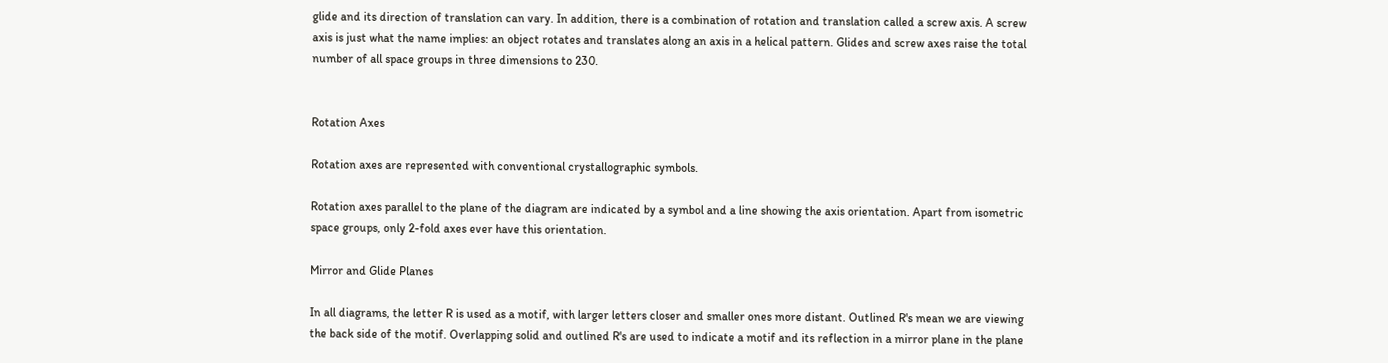glide and its direction of translation can vary. In addition, there is a combination of rotation and translation called a screw axis. A screw axis is just what the name implies: an object rotates and translates along an axis in a helical pattern. Glides and screw axes raise the total number of all space groups in three dimensions to 230.


Rotation Axes

Rotation axes are represented with conventional crystallographic symbols.

Rotation axes parallel to the plane of the diagram are indicated by a symbol and a line showing the axis orientation. Apart from isometric space groups, only 2-fold axes ever have this orientation.

Mirror and Glide Planes

In all diagrams, the letter R is used as a motif, with larger letters closer and smaller ones more distant. Outlined R's mean we are viewing the back side of the motif. Overlapping solid and outlined R's are used to indicate a motif and its reflection in a mirror plane in the plane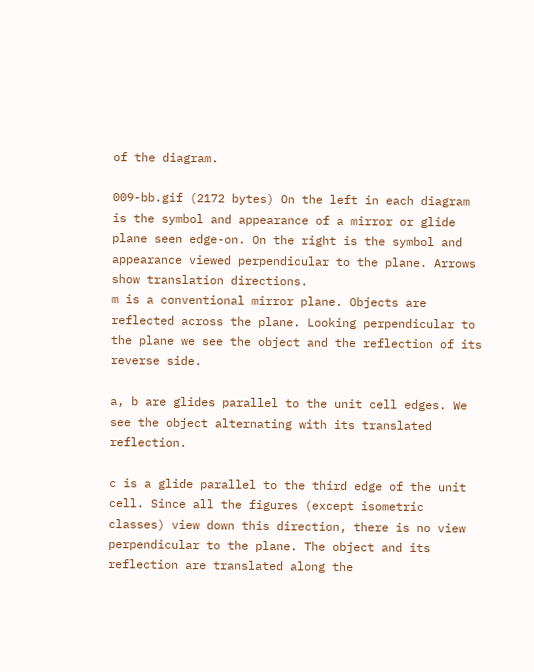of the diagram.

009-bb.gif (2172 bytes) On the left in each diagram is the symbol and appearance of a mirror or glide plane seen edge-on. On the right is the symbol and appearance viewed perpendicular to the plane. Arrows show translation directions.
m is a conventional mirror plane. Objects are reflected across the plane. Looking perpendicular to the plane we see the object and the reflection of its reverse side.

a, b are glides parallel to the unit cell edges. We see the object alternating with its translated reflection.

c is a glide parallel to the third edge of the unit cell. Since all the figures (except isometric classes) view down this direction, there is no view perpendicular to the plane. The object and its reflection are translated along the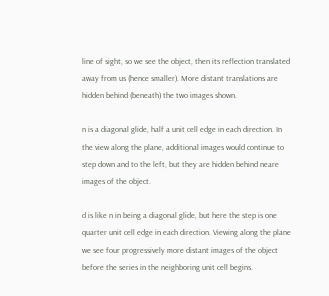line of sight, so we see the object, then its reflection translated away from us (hence smaller). More distant translations are hidden behind (beneath) the two images shown.

n is a diagonal glide, half a unit cell edge in each direction. In the view along the plane, additional images would continue to step down and to the left, but they are hidden behind neare images of the object.

d is like n in being a diagonal glide, but here the step is one quarter unit cell edge in each direction. Viewing along the plane we see four progressively more distant images of the object before the series in the neighboring unit cell begins.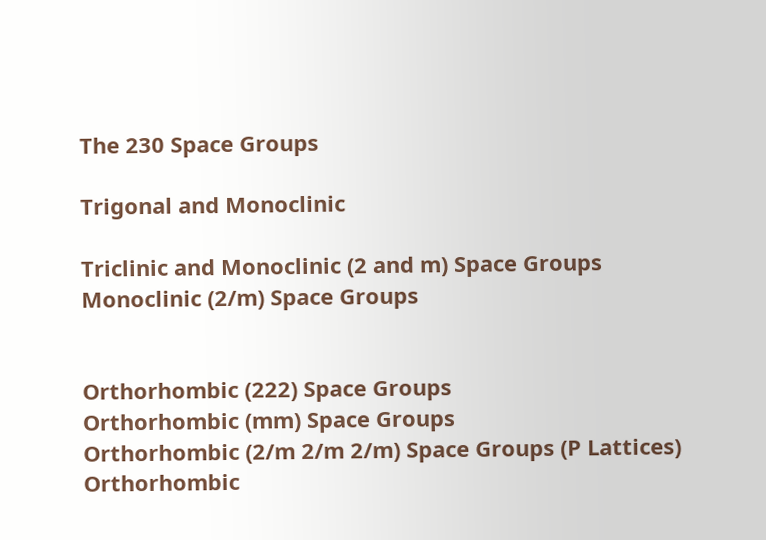The 230 Space Groups

Trigonal and Monoclinic

Triclinic and Monoclinic (2 and m) Space Groups
Monoclinic (2/m) Space Groups


Orthorhombic (222) Space Groups
Orthorhombic (mm) Space Groups
Orthorhombic (2/m 2/m 2/m) Space Groups (P Lattices)
Orthorhombic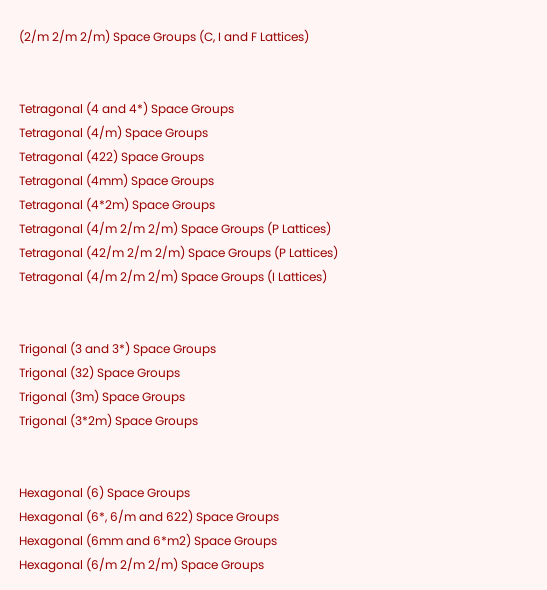(2/m 2/m 2/m) Space Groups (C, I and F Lattices)


Tetragonal (4 and 4*) Space Groups
Tetragonal (4/m) Space Groups
Tetragonal (422) Space Groups
Tetragonal (4mm) Space Groups
Tetragonal (4*2m) Space Groups
Tetragonal (4/m 2/m 2/m) Space Groups (P Lattices)
Tetragonal (42/m 2/m 2/m) Space Groups (P Lattices)
Tetragonal (4/m 2/m 2/m) Space Groups (I Lattices)


Trigonal (3 and 3*) Space Groups
Trigonal (32) Space Groups
Trigonal (3m) Space Groups
Trigonal (3*2m) Space Groups


Hexagonal (6) Space Groups
Hexagonal (6*, 6/m and 622) Space Groups
Hexagonal (6mm and 6*m2) Space Groups
Hexagonal (6/m 2/m 2/m) Space Groups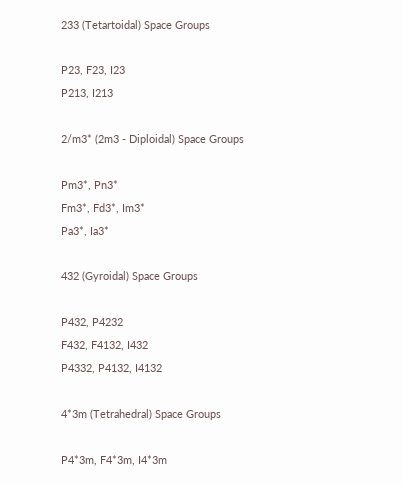233 (Tetartoidal) Space Groups

P23, F23, I23
P213, I213

2/m3* (2m3 - Diploidal) Space Groups

Pm3*, Pn3*
Fm3*, Fd3*, Im3*
Pa3*, Ia3*

432 (Gyroidal) Space Groups

P432, P4232
F432, F4132, I432
P4332, P4132, I4132

4*3m (Tetrahedral) Space Groups

P4*3m, F4*3m, I4*3m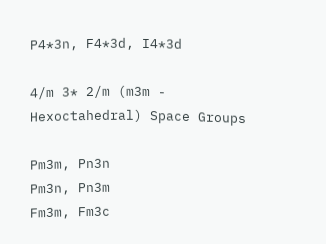P4*3n, F4*3d, I4*3d

4/m 3* 2/m (m3m - Hexoctahedral) Space Groups

Pm3m, Pn3n
Pm3n, Pn3m
Fm3m, Fm3c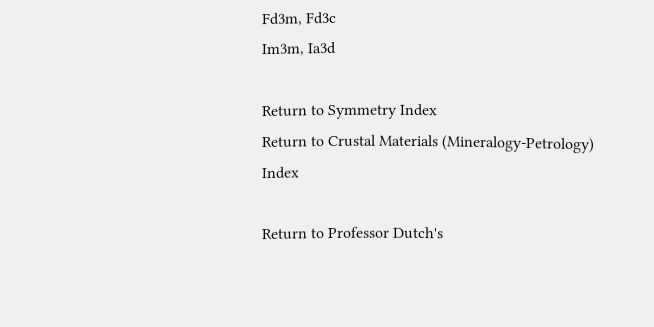Fd3m, Fd3c
Im3m, Ia3d

Return to Symmetry Index
Return to Crustal Materials (Mineralogy-Petrology) Index

Return to Professor Dutch's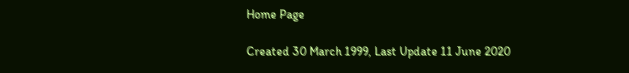Home Page

Created 30 March 1999, Last Update 11 June 2020